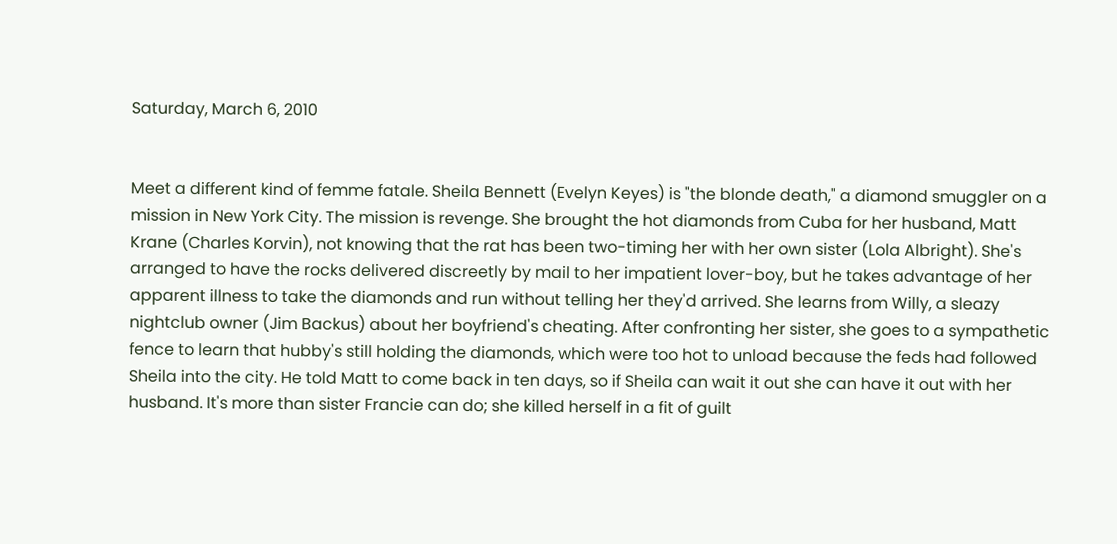Saturday, March 6, 2010


Meet a different kind of femme fatale. Sheila Bennett (Evelyn Keyes) is "the blonde death," a diamond smuggler on a mission in New York City. The mission is revenge. She brought the hot diamonds from Cuba for her husband, Matt Krane (Charles Korvin), not knowing that the rat has been two-timing her with her own sister (Lola Albright). She's arranged to have the rocks delivered discreetly by mail to her impatient lover-boy, but he takes advantage of her apparent illness to take the diamonds and run without telling her they'd arrived. She learns from Willy, a sleazy nightclub owner (Jim Backus) about her boyfriend's cheating. After confronting her sister, she goes to a sympathetic fence to learn that hubby's still holding the diamonds, which were too hot to unload because the feds had followed Sheila into the city. He told Matt to come back in ten days, so if Sheila can wait it out she can have it out with her husband. It's more than sister Francie can do; she killed herself in a fit of guilt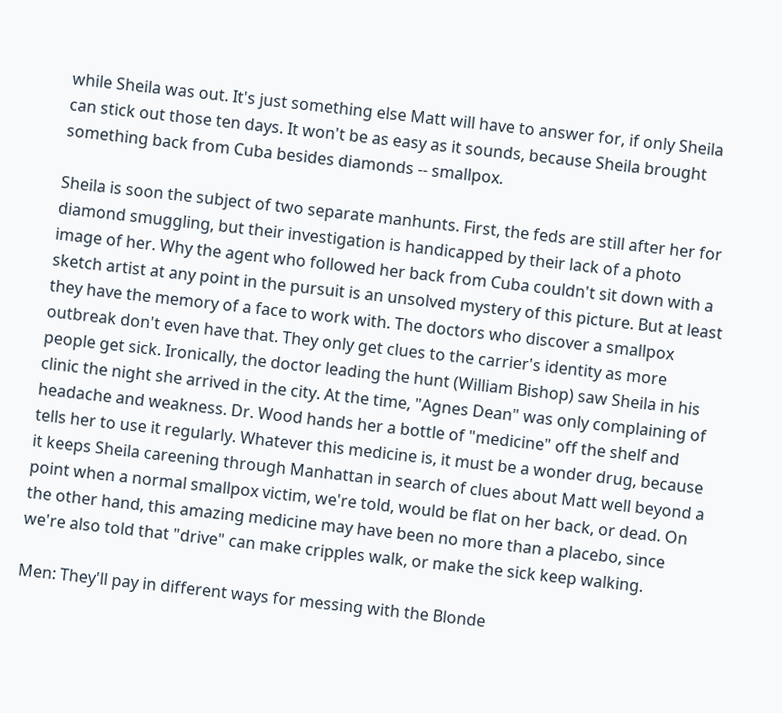while Sheila was out. It's just something else Matt will have to answer for, if only Sheila can stick out those ten days. It won't be as easy as it sounds, because Sheila brought something back from Cuba besides diamonds -- smallpox.

Sheila is soon the subject of two separate manhunts. First, the feds are still after her for diamond smuggling, but their investigation is handicapped by their lack of a photo image of her. Why the agent who followed her back from Cuba couldn't sit down with a sketch artist at any point in the pursuit is an unsolved mystery of this picture. But at least they have the memory of a face to work with. The doctors who discover a smallpox outbreak don't even have that. They only get clues to the carrier's identity as more people get sick. Ironically, the doctor leading the hunt (William Bishop) saw Sheila in his clinic the night she arrived in the city. At the time, "Agnes Dean" was only complaining of headache and weakness. Dr. Wood hands her a bottle of "medicine" off the shelf and tells her to use it regularly. Whatever this medicine is, it must be a wonder drug, because it keeps Sheila careening through Manhattan in search of clues about Matt well beyond a point when a normal smallpox victim, we're told, would be flat on her back, or dead. On the other hand, this amazing medicine may have been no more than a placebo, since we're also told that "drive" can make cripples walk, or make the sick keep walking.

Men: They'll pay in different ways for messing with the Blonde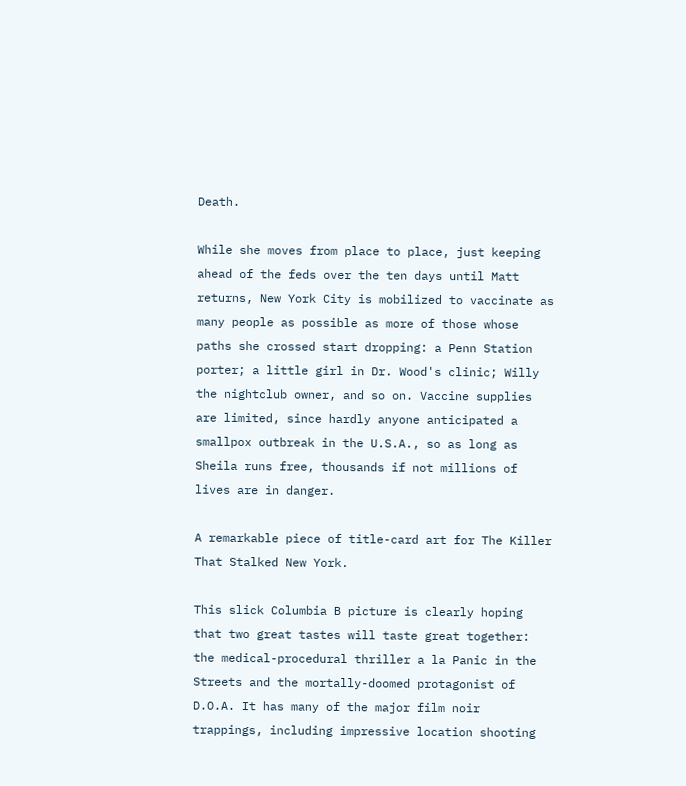Death.

While she moves from place to place, just keeping ahead of the feds over the ten days until Matt returns, New York City is mobilized to vaccinate as many people as possible as more of those whose paths she crossed start dropping: a Penn Station porter; a little girl in Dr. Wood's clinic; Willy the nightclub owner, and so on. Vaccine supplies are limited, since hardly anyone anticipated a smallpox outbreak in the U.S.A., so as long as Sheila runs free, thousands if not millions of lives are in danger.

A remarkable piece of title-card art for The Killer That Stalked New York.

This slick Columbia B picture is clearly hoping that two great tastes will taste great together: the medical-procedural thriller a la Panic in the Streets and the mortally-doomed protagonist of D.O.A. It has many of the major film noir trappings, including impressive location shooting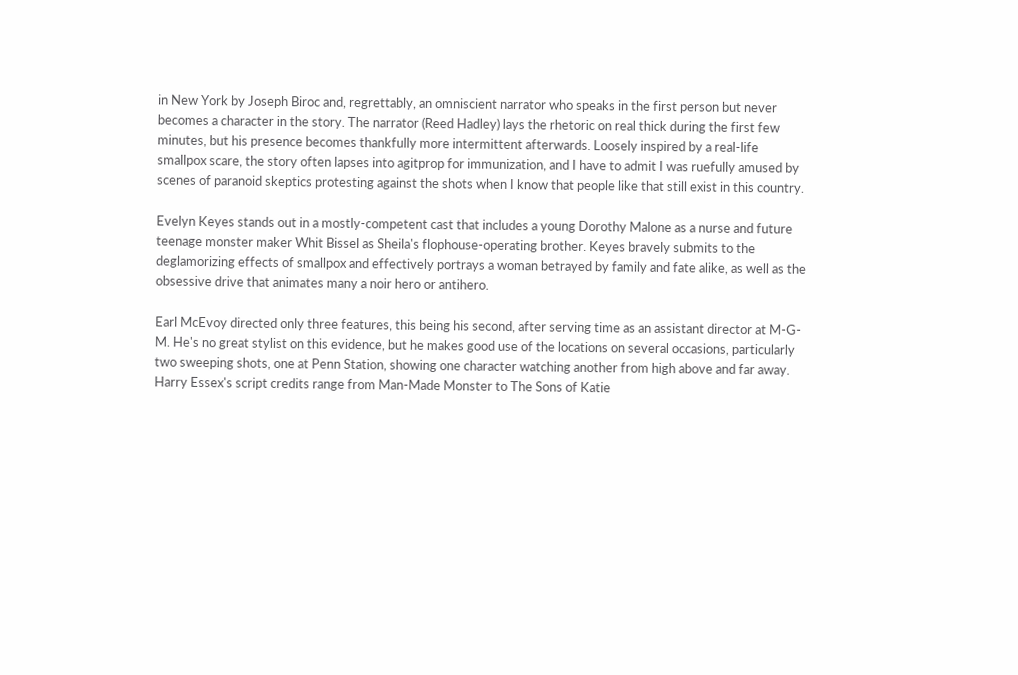in New York by Joseph Biroc and, regrettably, an omniscient narrator who speaks in the first person but never becomes a character in the story. The narrator (Reed Hadley) lays the rhetoric on real thick during the first few minutes, but his presence becomes thankfully more intermittent afterwards. Loosely inspired by a real-life smallpox scare, the story often lapses into agitprop for immunization, and I have to admit I was ruefully amused by scenes of paranoid skeptics protesting against the shots when I know that people like that still exist in this country.

Evelyn Keyes stands out in a mostly-competent cast that includes a young Dorothy Malone as a nurse and future teenage monster maker Whit Bissel as Sheila's flophouse-operating brother. Keyes bravely submits to the deglamorizing effects of smallpox and effectively portrays a woman betrayed by family and fate alike, as well as the obsessive drive that animates many a noir hero or antihero.

Earl McEvoy directed only three features, this being his second, after serving time as an assistant director at M-G-M. He's no great stylist on this evidence, but he makes good use of the locations on several occasions, particularly two sweeping shots, one at Penn Station, showing one character watching another from high above and far away. Harry Essex's script credits range from Man-Made Monster to The Sons of Katie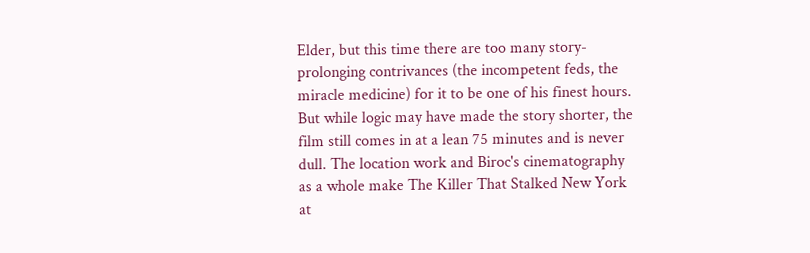Elder, but this time there are too many story-prolonging contrivances (the incompetent feds, the miracle medicine) for it to be one of his finest hours. But while logic may have made the story shorter, the film still comes in at a lean 75 minutes and is never dull. The location work and Biroc's cinematography as a whole make The Killer That Stalked New York at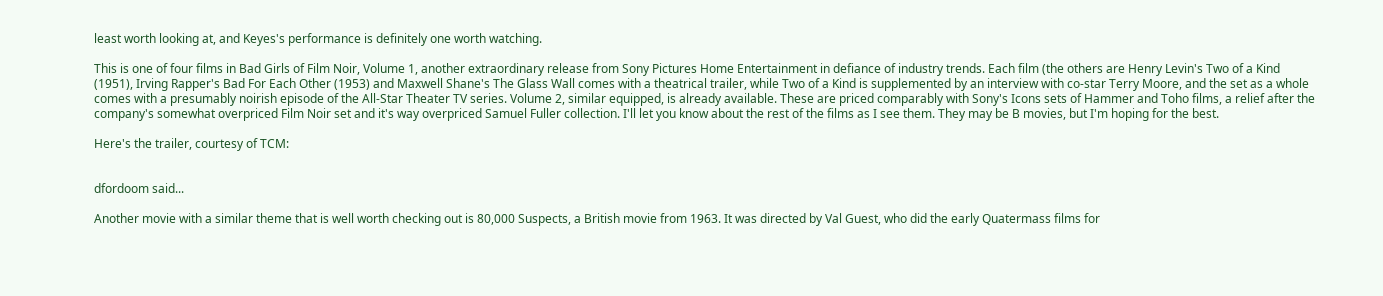least worth looking at, and Keyes's performance is definitely one worth watching.

This is one of four films in Bad Girls of Film Noir, Volume 1, another extraordinary release from Sony Pictures Home Entertainment in defiance of industry trends. Each film (the others are Henry Levin's Two of a Kind (1951), Irving Rapper's Bad For Each Other (1953) and Maxwell Shane's The Glass Wall comes with a theatrical trailer, while Two of a Kind is supplemented by an interview with co-star Terry Moore, and the set as a whole comes with a presumably noirish episode of the All-Star Theater TV series. Volume 2, similar equipped, is already available. These are priced comparably with Sony's Icons sets of Hammer and Toho films, a relief after the company's somewhat overpriced Film Noir set and it's way overpriced Samuel Fuller collection. I'll let you know about the rest of the films as I see them. They may be B movies, but I'm hoping for the best.

Here's the trailer, courtesy of TCM:


dfordoom said...

Another movie with a similar theme that is well worth checking out is 80,000 Suspects, a British movie from 1963. It was directed by Val Guest, who did the early Quatermass films for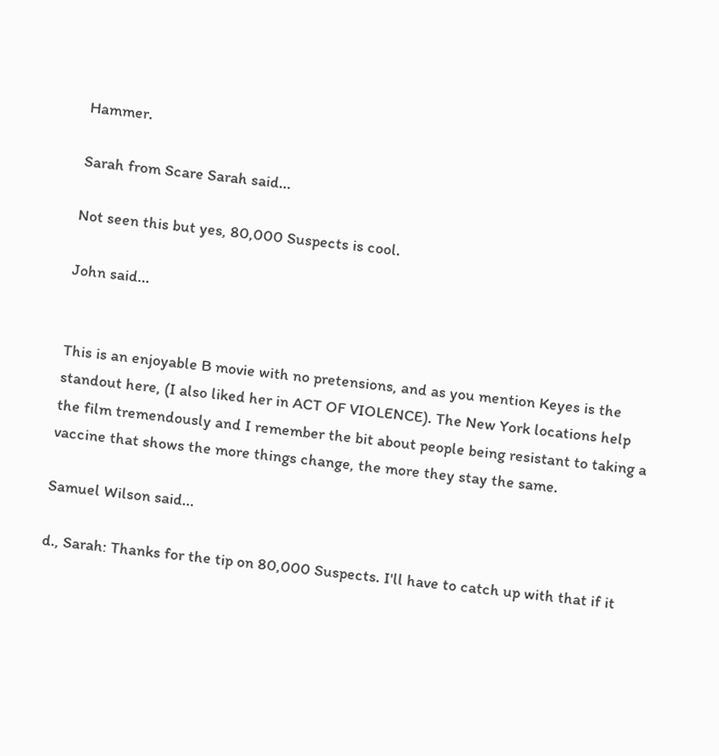Hammer.

Sarah from Scare Sarah said...

Not seen this but yes, 80,000 Suspects is cool.

John said...


This is an enjoyable B movie with no pretensions, and as you mention Keyes is the standout here, (I also liked her in ACT OF VIOLENCE). The New York locations help the film tremendously and I remember the bit about people being resistant to taking a vaccine that shows the more things change, the more they stay the same.

Samuel Wilson said...

d., Sarah: Thanks for the tip on 80,000 Suspects. I'll have to catch up with that if it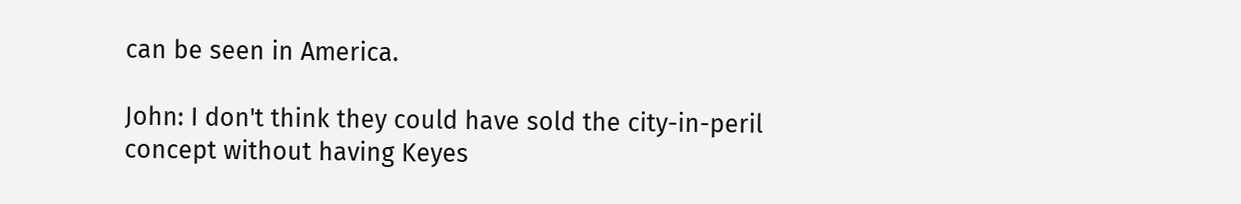can be seen in America.

John: I don't think they could have sold the city-in-peril concept without having Keyes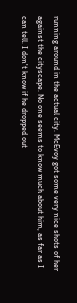running around in the actual city. McEvoy got some very nice shots of her against the cityscape. No one seems to know much about him, as far as I can tell. I don't know if he dropped out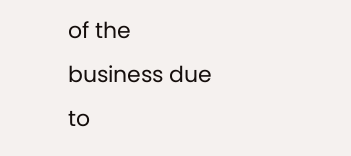of the business due to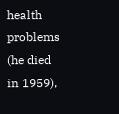health problems (he died in 1959),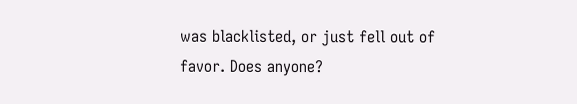was blacklisted, or just fell out of favor. Does anyone?